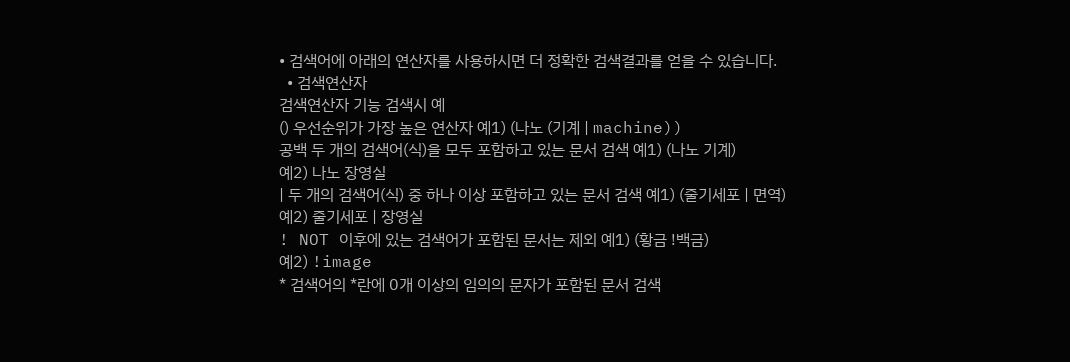• 검색어에 아래의 연산자를 사용하시면 더 정확한 검색결과를 얻을 수 있습니다.
  • 검색연산자
검색연산자 기능 검색시 예
() 우선순위가 가장 높은 연산자 예1) (나노 (기계 | machine))
공백 두 개의 검색어(식)을 모두 포함하고 있는 문서 검색 예1) (나노 기계)
예2) 나노 장영실
| 두 개의 검색어(식) 중 하나 이상 포함하고 있는 문서 검색 예1) (줄기세포 | 면역)
예2) 줄기세포 | 장영실
! NOT 이후에 있는 검색어가 포함된 문서는 제외 예1) (황금 !백금)
예2) !image
* 검색어의 *란에 0개 이상의 임의의 문자가 포함된 문서 검색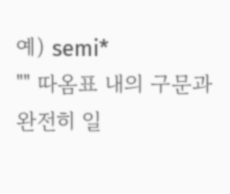예) semi*
"" 따옴표 내의 구문과 완전히 일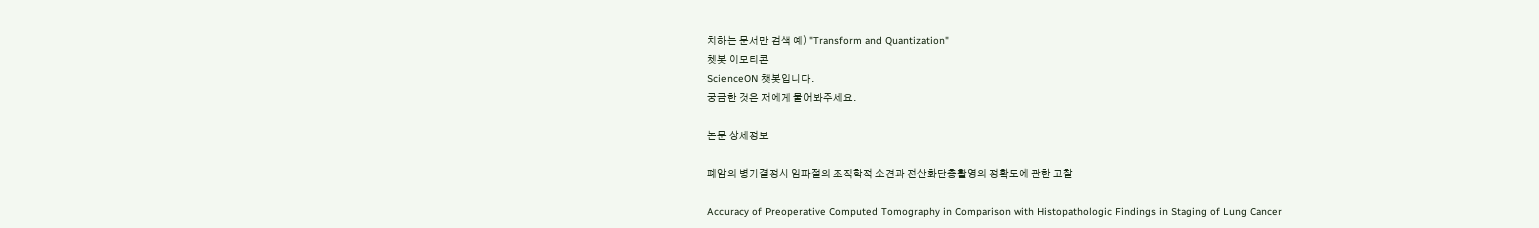치하는 문서만 검색 예) "Transform and Quantization"
쳇봇 이모티콘
ScienceON 챗봇입니다.
궁금한 것은 저에게 물어봐주세요.

논문 상세정보

폐암의 병기결정시 임파절의 조직학적 소견과 전산화단층활영의 정확도에 관한 고찰

Accuracy of Preoperative Computed Tomography in Comparison with Histopathologic Findings in Staging of Lung Cancer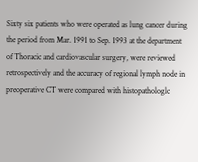Sixty six patients who were operated as lung cancer during the period from Mar. 1991 to Sep. 1993 at the department of Thoracic and cardiovascular surgery, were reviewed retrospectively and the accuracy of regional lymph node in preoperative CT were compared with histopathologlc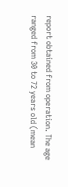report obtained from operation. The age ranged from 30 to 72 years old (mean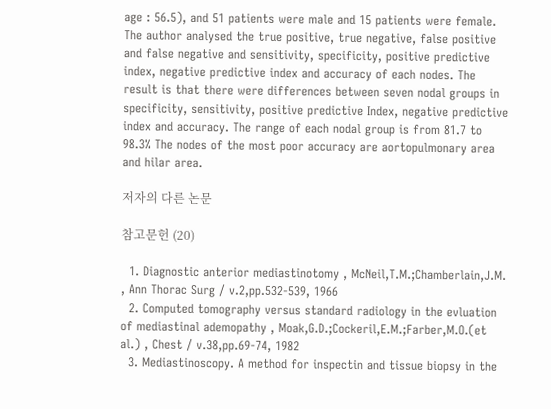age : 56.5), and 51 patients were male and 15 patients were female. The author analysed the true positive, true negative, false positive and false negative and sensitivity, specificity, positive predictive index, negative predictive index and accuracy of each nodes. The result is that there were differences between seven nodal groups in specificity, sensitivity, positive predictive Index, negative predictive index and accuracy. The range of each nodal group is from 81.7 to 98.3% The nodes of the most poor accuracy are aortopulmonary area and hilar area.

저자의 다른 논문

참고문헌 (20)

  1. Diagnostic anterior mediastinotomy , McNeil,T.M.;Chamberlain,J.M. , Ann Thorac Surg / v.2,pp.532-539, 1966
  2. Computed tomography versus standard radiology in the evluation of mediastinal ademopathy , Moak,G.D.;Cockeril,E.M.;Farber,M.O.(et al.) , Chest / v.38,pp.69-74, 1982
  3. Mediastinoscopy. A method for inspectin and tissue biopsy in the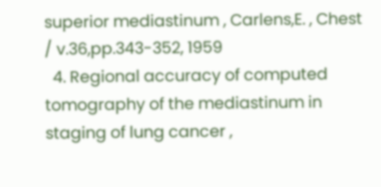superior mediastinum , Carlens,E. , Chest / v.36,pp.343-352, 1959
  4. Regional accuracy of computed tomography of the mediastinum in staging of lung cancer ,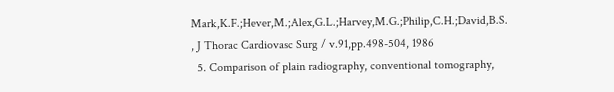Mark,K.F.;Hever,M.;Alex,G.L.;Harvey,M.G.;Philip,C.H.;David,B.S. , J Thorac Cardiovasc Surg / v.91,pp.498-504, 1986
  5. Comparison of plain radiography, conventional tomography,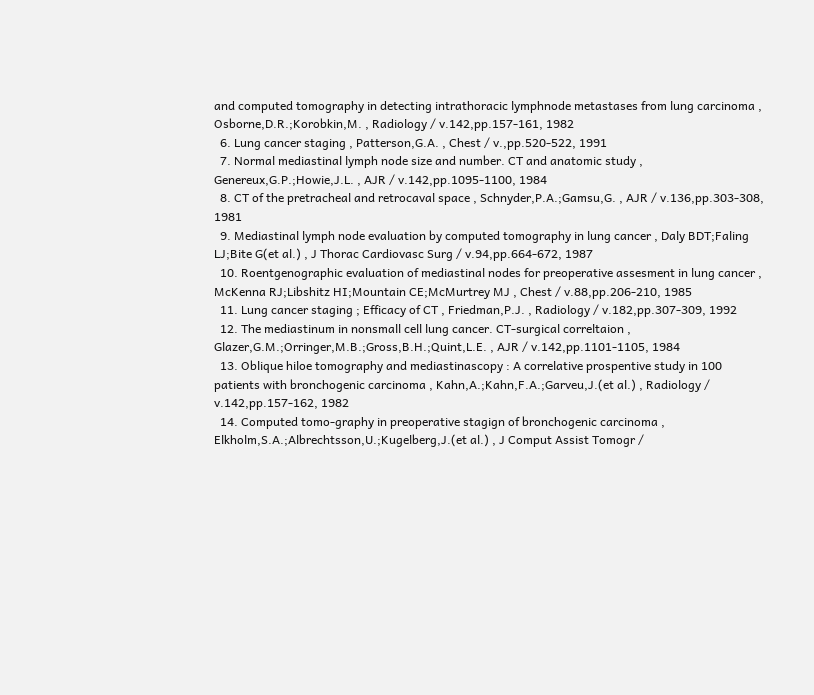and computed tomography in detecting intrathoracic lymphnode metastases from lung carcinoma , Osborne,D.R.;Korobkin,M. , Radiology / v.142,pp.157-161, 1982
  6. Lung cancer staging , Patterson,G.A. , Chest / v.,pp.520-522, 1991
  7. Normal mediastinal lymph node size and number. CT and anatomic study , Genereux,G.P.;Howie,J.L. , AJR / v.142,pp.1095-1100, 1984
  8. CT of the pretracheal and retrocaval space , Schnyder,P.A.;Gamsu,G. , AJR / v.136,pp.303-308, 1981
  9. Mediastinal lymph node evaluation by computed tomography in lung cancer , Daly BDT;Faling LJ;Bite G(et al.) , J Thorac Cardiovasc Surg / v.94,pp.664-672, 1987
  10. Roentgenographic evaluation of mediastinal nodes for preoperative assesment in lung cancer , McKenna RJ;Libshitz HI;Mountain CE;McMurtrey MJ , Chest / v.88,pp.206-210, 1985
  11. Lung cancer staging ; Efficacy of CT , Friedman,P.J. , Radiology / v.182,pp.307-309, 1992
  12. The mediastinum in nonsmall cell lung cancer. CT-surgical correltaion , Glazer,G.M.;Orringer,M.B.;Gross,B.H.;Quint,L.E. , AJR / v.142,pp.1101-1105, 1984
  13. Oblique hiloe tomography and mediastinascopy : A correlative prospentive study in 100 patients with bronchogenic carcinoma , Kahn,A.;Kahn,F.A.;Garveu,J.(et al.) , Radiology / v.142,pp.157-162, 1982
  14. Computed tomo-graphy in preoperative stagign of bronchogenic carcinoma , Elkholm,S.A.;Albrechtsson,U.;Kugelberg,J.(et al.) , J Comput Assist Tomogr /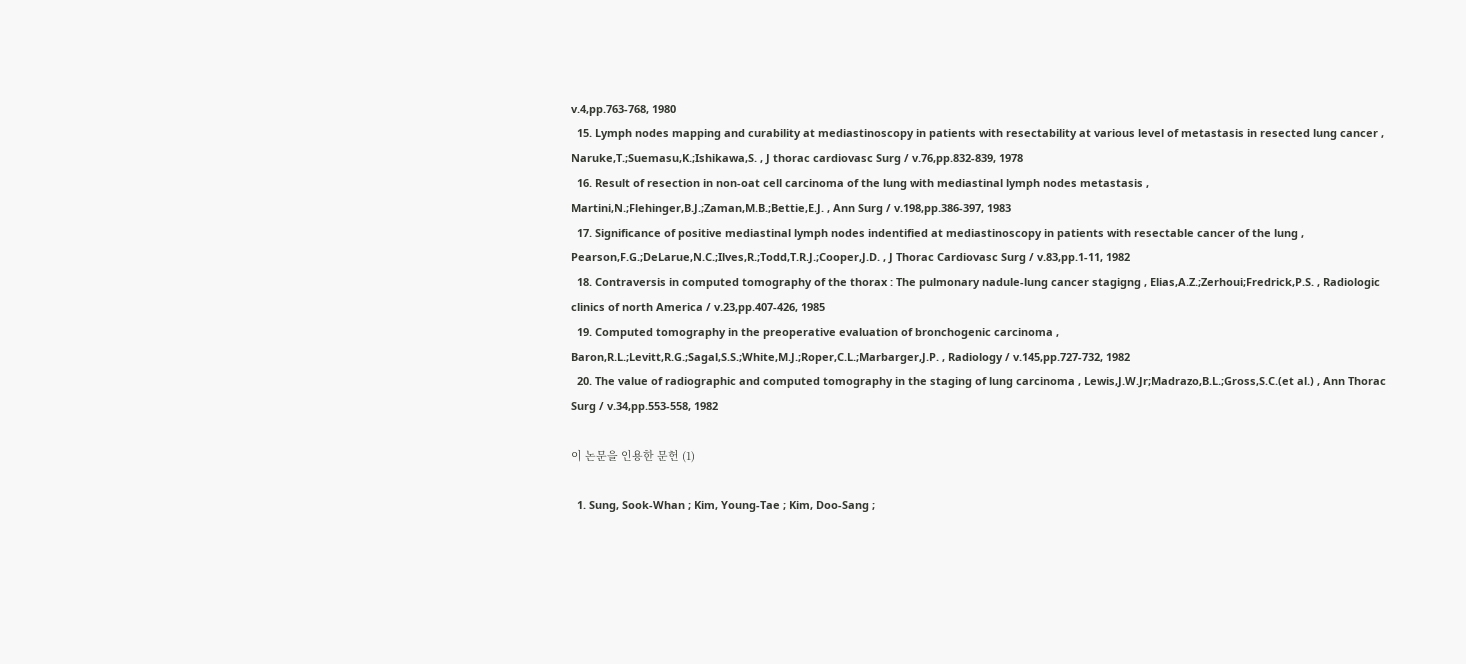v.4,pp.763-768, 1980
  15. Lymph nodes mapping and curability at mediastinoscopy in patients with resectability at various level of metastasis in resected lung cancer , Naruke,T.;Suemasu,K.;Ishikawa,S. , J thorac cardiovasc Surg / v.76,pp.832-839, 1978
  16. Result of resection in non-oat cell carcinoma of the lung with mediastinal lymph nodes metastasis , Martini,N.;Flehinger,B.J.;Zaman,M.B.;Bettie,E.J. , Ann Surg / v.198,pp.386-397, 1983
  17. Significance of positive mediastinal lymph nodes indentified at mediastinoscopy in patients with resectable cancer of the lung , Pearson,F.G.;DeLarue,N.C.;Ilves,R.;Todd,T.R.J.;Cooper,J.D. , J Thorac Cardiovasc Surg / v.83,pp.1-11, 1982
  18. Contraversis in computed tomography of the thorax : The pulmonary nadule-lung cancer stagigng , Elias,A.Z.;Zerhoui;Fredrick,P.S. , Radiologic clinics of north America / v.23,pp.407-426, 1985
  19. Computed tomography in the preoperative evaluation of bronchogenic carcinoma , Baron,R.L.;Levitt,R.G.;Sagal,S.S.;White,M.J.;Roper,C.L.;Marbarger,J.P. , Radiology / v.145,pp.727-732, 1982
  20. The value of radiographic and computed tomography in the staging of lung carcinoma , Lewis,J.W.Jr;Madrazo,B.L.;Gross,S.C.(et al.) , Ann Thorac Surg / v.34,pp.553-558, 1982

이 논문을 인용한 문헌 (1)

  1. Sung, Sook-Whan ; Kim, Young-Tae ; Kim, Doo-Sang ;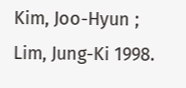Kim, Joo-Hyun ; Lim, Jung-Ki 1998.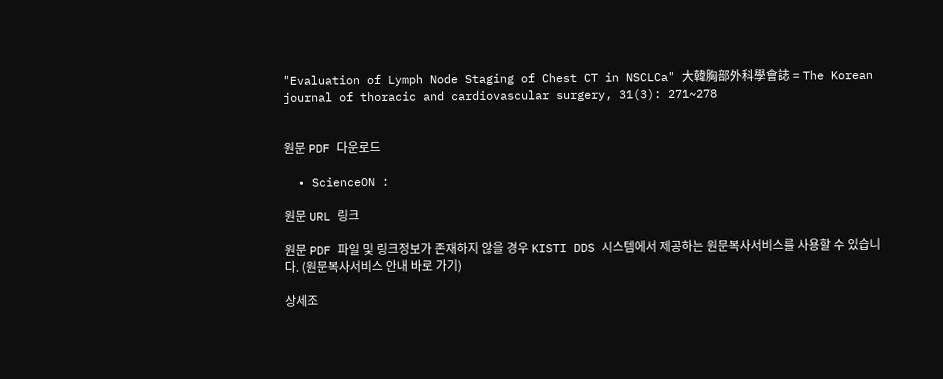"Evaluation of Lymph Node Staging of Chest CT in NSCLCa" 大韓胸部外科學會誌 = The Korean journal of thoracic and cardiovascular surgery, 31(3): 271~278


원문 PDF 다운로드

  • ScienceON :

원문 URL 링크

원문 PDF 파일 및 링크정보가 존재하지 않을 경우 KISTI DDS 시스템에서 제공하는 원문복사서비스를 사용할 수 있습니다. (원문복사서비스 안내 바로 가기)

상세조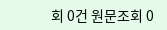회 0건 원문조회 0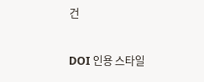건

DOI 인용 스타일